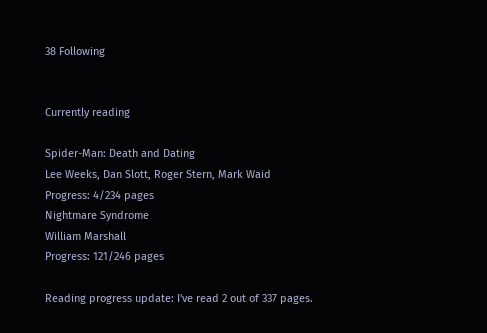38 Following


Currently reading

Spider-Man: Death and Dating
Lee Weeks, Dan Slott, Roger Stern, Mark Waid
Progress: 4/234 pages
Nightmare Syndrome
William Marshall
Progress: 121/246 pages

Reading progress update: I've read 2 out of 337 pages.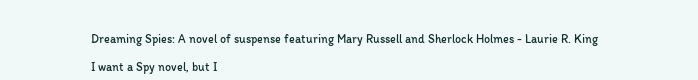Dreaming Spies: A novel of suspense featuring Mary Russell and Sherlock Holmes - Laurie R. King

I want a Spy novel, but I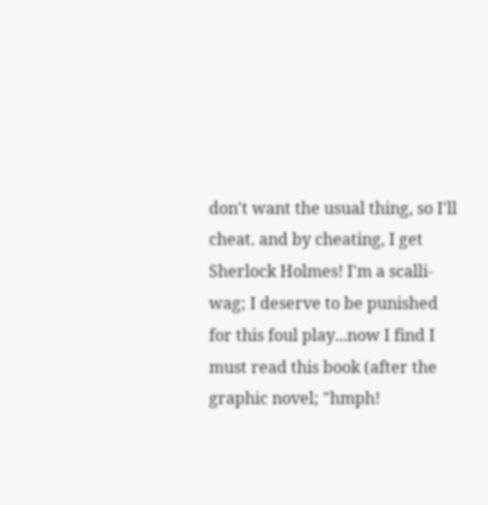don't want the usual thing, so I'll cheat. and by cheating, I get Sherlock Holmes! I'm a scalli-wag; I deserve to be punished for this foul play...now I find I must read this book (after the graphic novel; "hmph!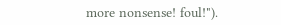more nonsense! foul!").